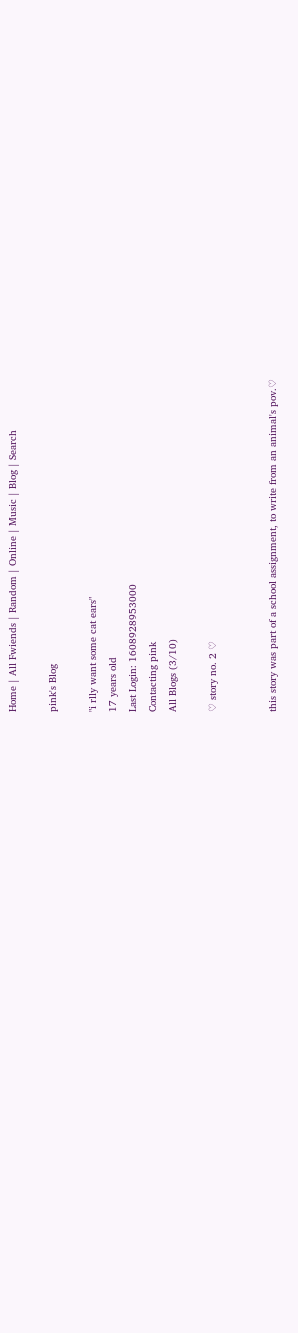Home | All Fwiends | Random | Online | Music | Blog | Search

pink's Blog

"i rlly want some cat ears"
17 years old
Last Login: 1608928953000
Contacting pink
All Blogs (3/10)

♡ story no. 2 ♡


this story was part of a school assignment, to write from an animal's pov.♡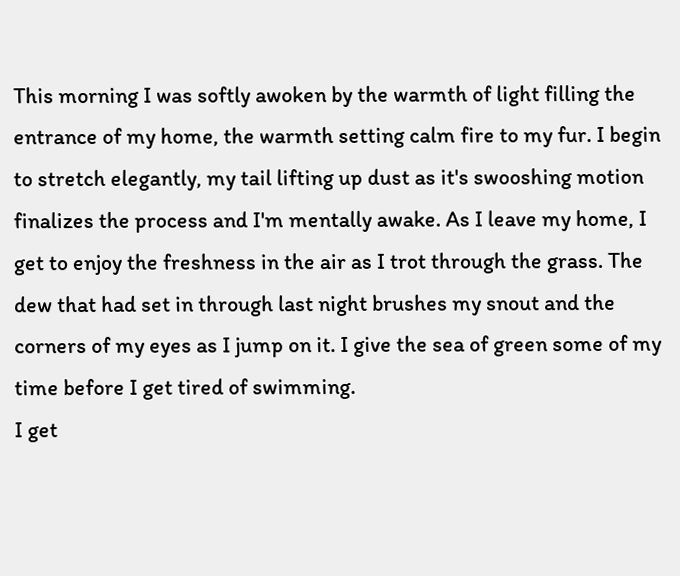This morning I was softly awoken by the warmth of light filling the entrance of my home, the warmth setting calm fire to my fur. I begin to stretch elegantly, my tail lifting up dust as it's swooshing motion finalizes the process and I'm mentally awake. As I leave my home, I get to enjoy the freshness in the air as I trot through the grass. The dew that had set in through last night brushes my snout and the corners of my eyes as I jump on it. I give the sea of green some of my time before I get tired of swimming.
I get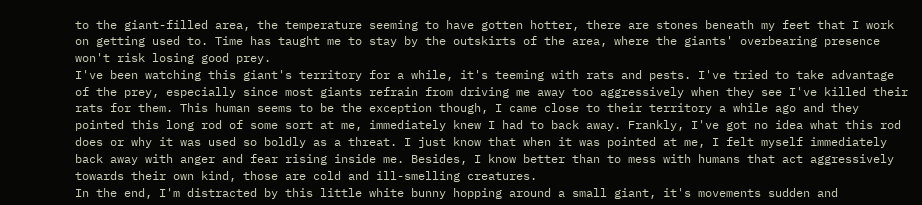to the giant-filled area, the temperature seeming to have gotten hotter, there are stones beneath my feet that I work on getting used to. Time has taught me to stay by the outskirts of the area, where the giants' overbearing presence won't risk losing good prey.
I've been watching this giant's territory for a while, it's teeming with rats and pests. I've tried to take advantage of the prey, especially since most giants refrain from driving me away too aggressively when they see I've killed their rats for them. This human seems to be the exception though, I came close to their territory a while ago and they pointed this long rod of some sort at me, immediately knew I had to back away. Frankly, I've got no idea what this rod does or why it was used so boldly as a threat. I just know that when it was pointed at me, I felt myself immediately back away with anger and fear rising inside me. Besides, I know better than to mess with humans that act aggressively towards their own kind, those are cold and ill-smelling creatures.
In the end, I'm distracted by this little white bunny hopping around a small giant, it's movements sudden and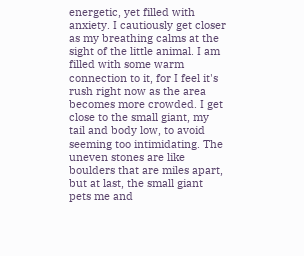energetic, yet filled with anxiety. I cautiously get closer as my breathing calms at the sight of the little animal. I am filled with some warm connection to it, for I feel it's rush right now as the area becomes more crowded. I get close to the small giant, my tail and body low, to avoid seeming too intimidating. The uneven stones are like boulders that are miles apart, but at last, the small giant pets me and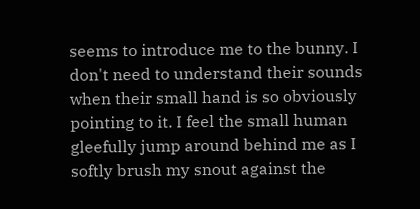seems to introduce me to the bunny. I don't need to understand their sounds when their small hand is so obviously pointing to it. I feel the small human gleefully jump around behind me as I softly brush my snout against the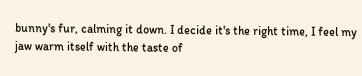bunny's fur, calming it down. I decide it's the right time, I feel my jaw warm itself with the taste of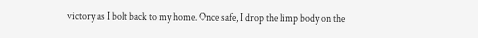victory as I bolt back to my home. Once safe, I drop the limp body on the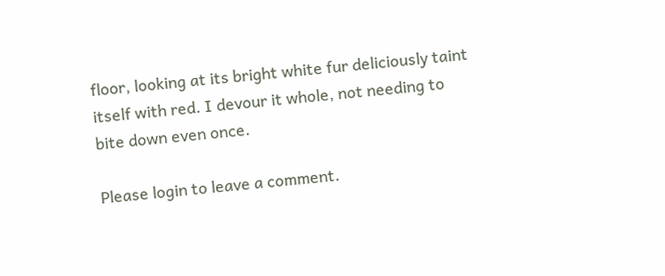floor, looking at its bright white fur deliciously taint itself with red. I devour it whole, not needing to bite down even once.

Please login to leave a comment.